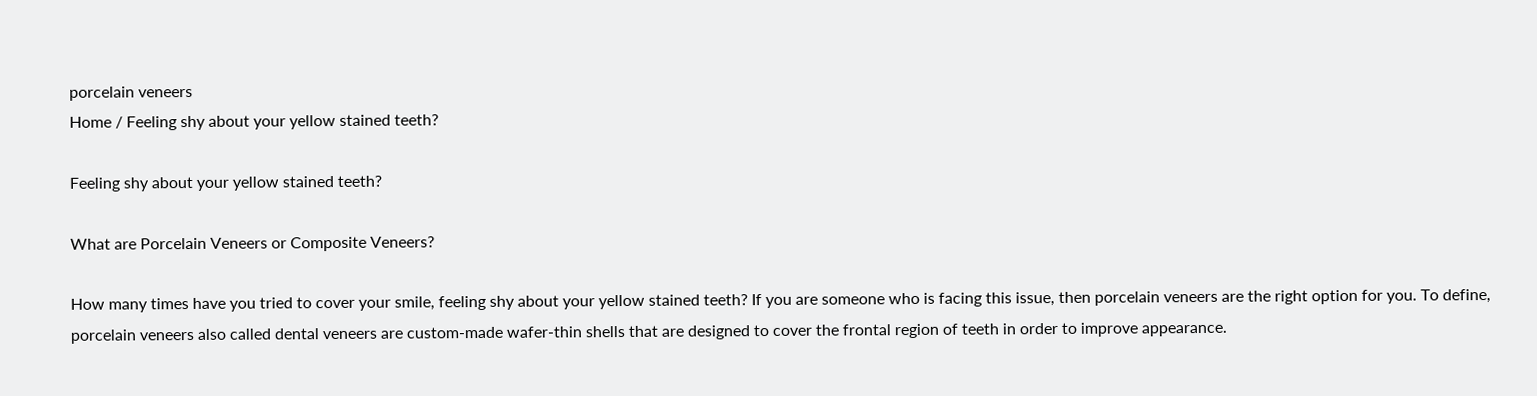porcelain veneers
Home / Feeling shy about your yellow stained teeth?

Feeling shy about your yellow stained teeth?

What are Porcelain Veneers or Composite Veneers?

How many times have you tried to cover your smile, feeling shy about your yellow stained teeth? If you are someone who is facing this issue, then porcelain veneers are the right option for you. To define, porcelain veneers also called dental veneers are custom-made wafer-thin shells that are designed to cover the frontal region of teeth in order to improve appearance.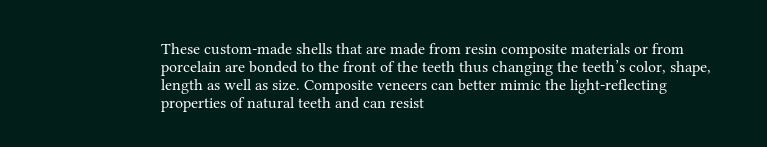These custom-made shells that are made from resin composite materials or from porcelain are bonded to the front of the teeth thus changing the teeth’s color, shape, length as well as size. Composite veneers can better mimic the light-reflecting properties of natural teeth and can resist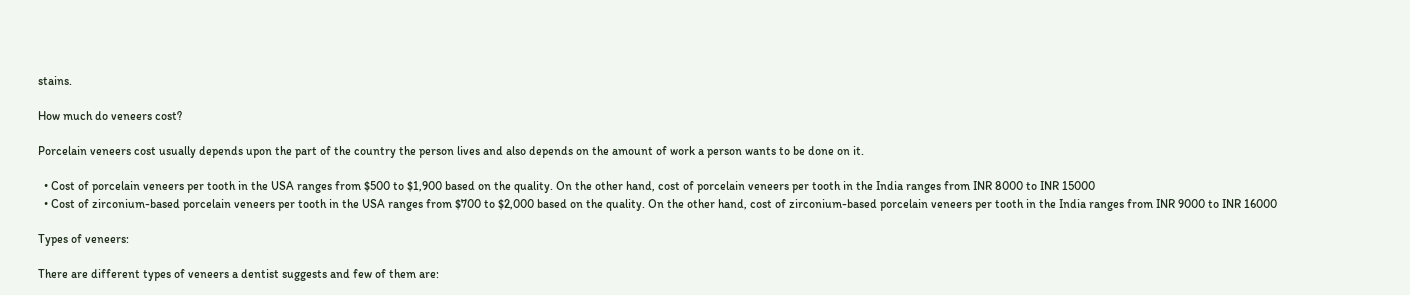stains.

How much do veneers cost?

Porcelain veneers cost usually depends upon the part of the country the person lives and also depends on the amount of work a person wants to be done on it.

  • Cost of porcelain veneers per tooth in the USA ranges from $500 to $1,900 based on the quality. On the other hand, cost of porcelain veneers per tooth in the India ranges from INR 8000 to INR 15000
  • Cost of zirconium-based porcelain veneers per tooth in the USA ranges from $700 to $2,000 based on the quality. On the other hand, cost of zirconium-based porcelain veneers per tooth in the India ranges from INR 9000 to INR 16000

Types of veneers:

There are different types of veneers a dentist suggests and few of them are: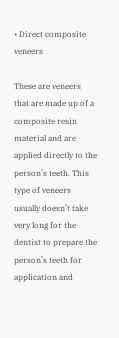• Direct composite veneers

These are veneers that are made up of a composite resin material and are applied directly to the person’s teeth. This type of veneers usually doesn’t take very long for the dentist to prepare the person’s teeth for application and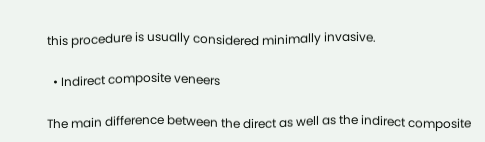this procedure is usually considered minimally invasive.

  • Indirect composite veneers

The main difference between the direct as well as the indirect composite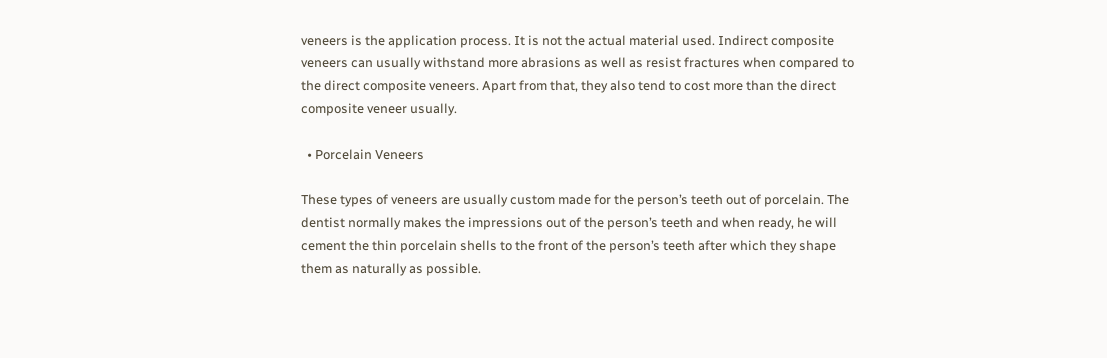veneers is the application process. It is not the actual material used. Indirect composite veneers can usually withstand more abrasions as well as resist fractures when compared to the direct composite veneers. Apart from that, they also tend to cost more than the direct composite veneer usually.

  • Porcelain Veneers

These types of veneers are usually custom made for the person’s teeth out of porcelain. The dentist normally makes the impressions out of the person’s teeth and when ready, he will cement the thin porcelain shells to the front of the person’s teeth after which they shape them as naturally as possible.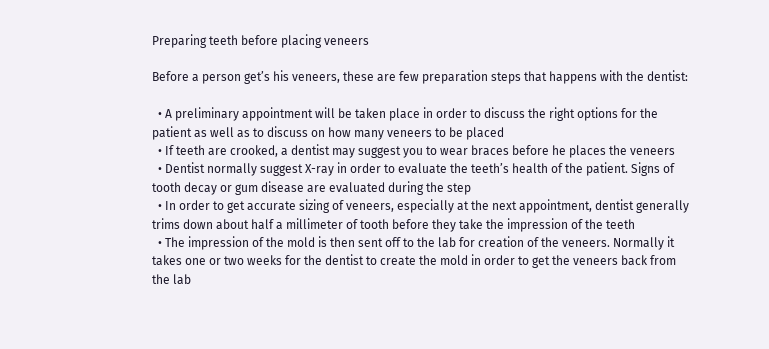Preparing teeth before placing veneers

Before a person get’s his veneers, these are few preparation steps that happens with the dentist:

  • A preliminary appointment will be taken place in order to discuss the right options for the patient as well as to discuss on how many veneers to be placed
  • If teeth are crooked, a dentist may suggest you to wear braces before he places the veneers
  • Dentist normally suggest X-ray in order to evaluate the teeth’s health of the patient. Signs of tooth decay or gum disease are evaluated during the step
  • In order to get accurate sizing of veneers, especially at the next appointment, dentist generally trims down about half a millimeter of tooth before they take the impression of the teeth
  • The impression of the mold is then sent off to the lab for creation of the veneers. Normally it takes one or two weeks for the dentist to create the mold in order to get the veneers back from the lab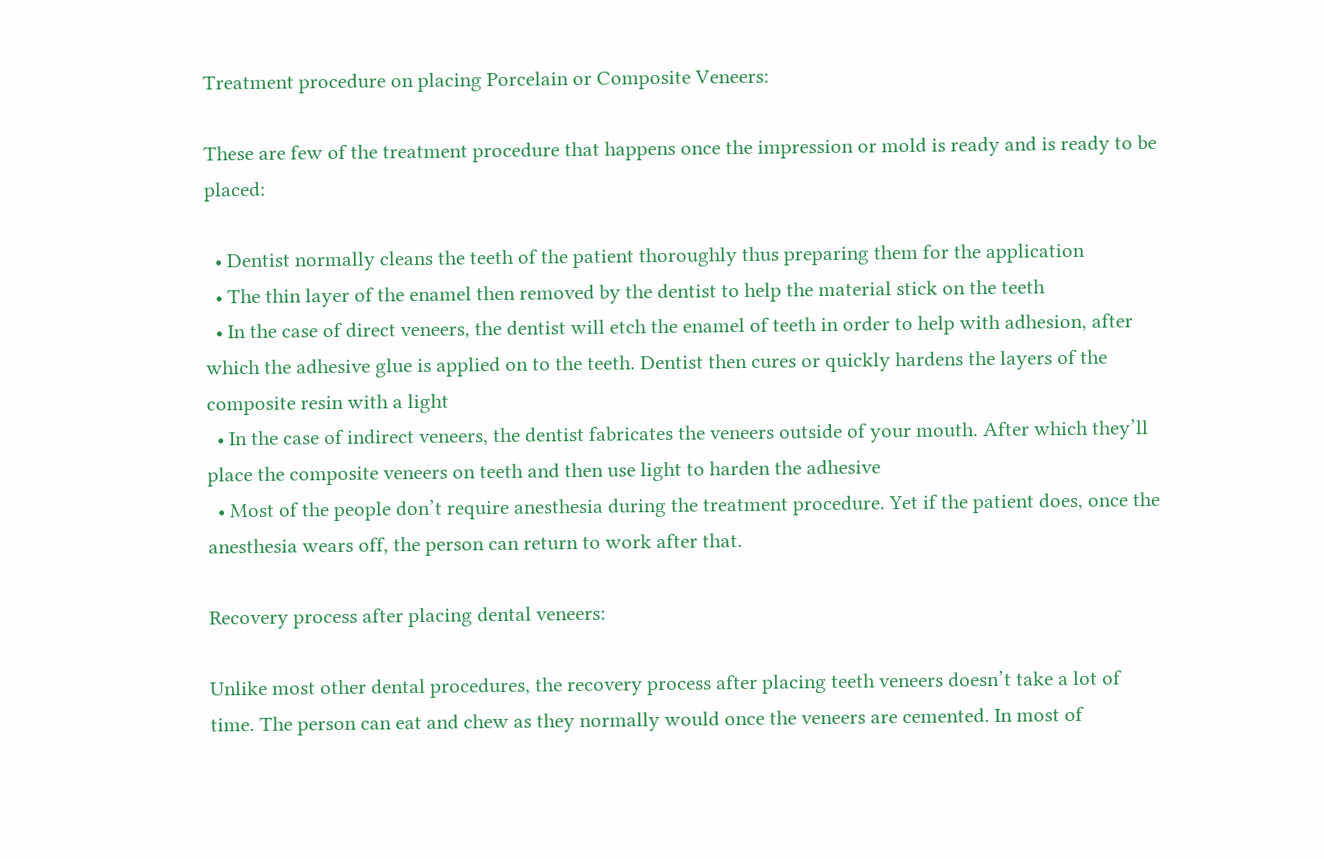Treatment procedure on placing Porcelain or Composite Veneers:

These are few of the treatment procedure that happens once the impression or mold is ready and is ready to be placed:

  • Dentist normally cleans the teeth of the patient thoroughly thus preparing them for the application
  • The thin layer of the enamel then removed by the dentist to help the material stick on the teeth
  • In the case of direct veneers, the dentist will etch the enamel of teeth in order to help with adhesion, after which the adhesive glue is applied on to the teeth. Dentist then cures or quickly hardens the layers of the composite resin with a light
  • In the case of indirect veneers, the dentist fabricates the veneers outside of your mouth. After which they’ll place the composite veneers on teeth and then use light to harden the adhesive
  • Most of the people don’t require anesthesia during the treatment procedure. Yet if the patient does, once the anesthesia wears off, the person can return to work after that.

Recovery process after placing dental veneers:

Unlike most other dental procedures, the recovery process after placing teeth veneers doesn’t take a lot of time. The person can eat and chew as they normally would once the veneers are cemented. In most of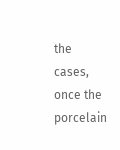the cases, once the porcelain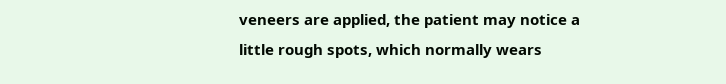veneers are applied, the patient may notice a little rough spots, which normally wears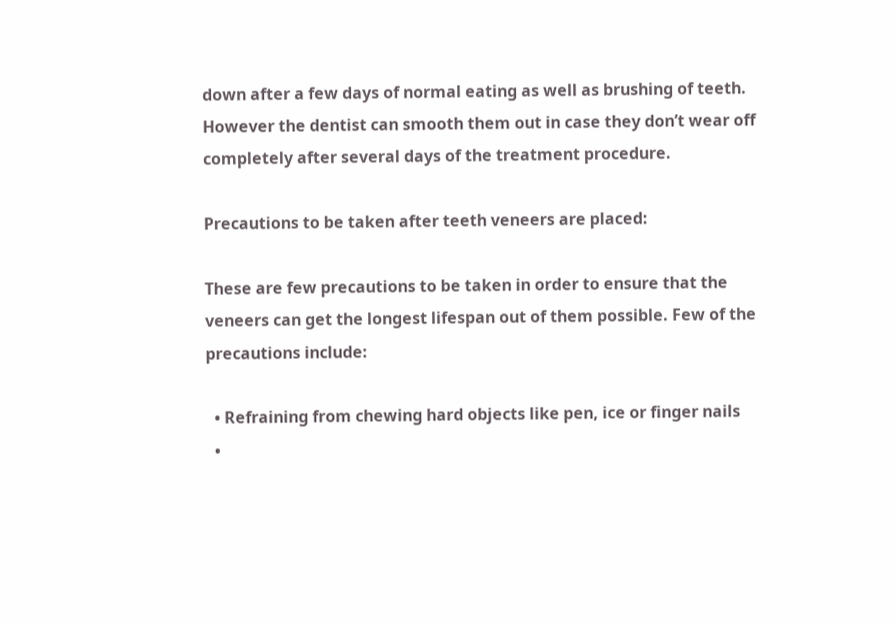down after a few days of normal eating as well as brushing of teeth. However the dentist can smooth them out in case they don’t wear off completely after several days of the treatment procedure.

Precautions to be taken after teeth veneers are placed:

These are few precautions to be taken in order to ensure that the veneers can get the longest lifespan out of them possible. Few of the precautions include:

  • Refraining from chewing hard objects like pen, ice or finger nails
  •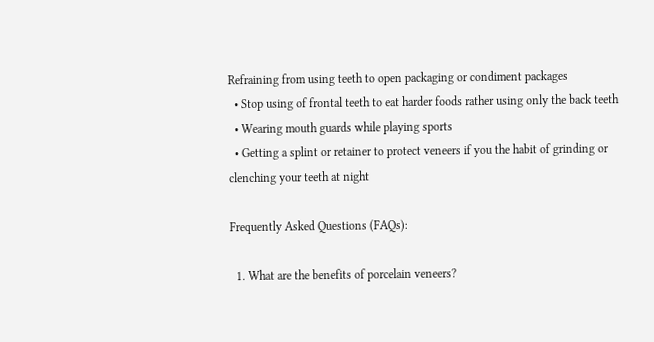Refraining from using teeth to open packaging or condiment packages
  • Stop using of frontal teeth to eat harder foods rather using only the back teeth
  • Wearing mouth guards while playing sports
  • Getting a splint or retainer to protect veneers if you the habit of grinding or clenching your teeth at night

Frequently Asked Questions (FAQs):

  1. What are the benefits of porcelain veneers?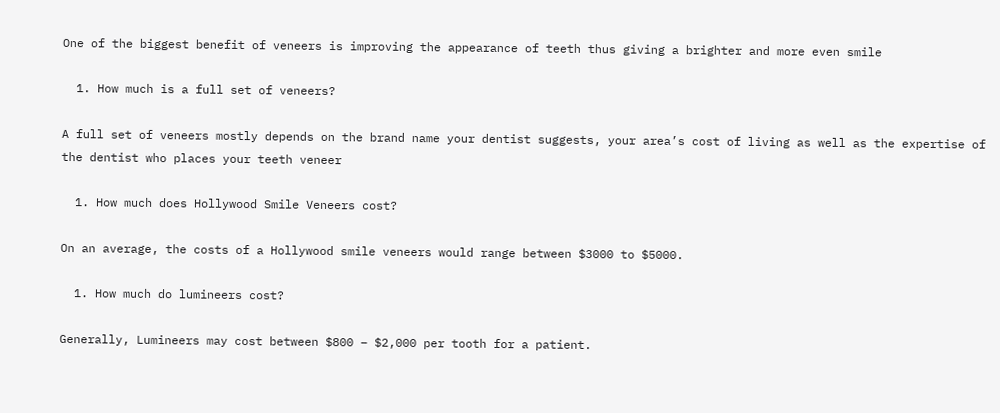One of the biggest benefit of veneers is improving the appearance of teeth thus giving a brighter and more even smile

  1. How much is a full set of veneers?

A full set of veneers mostly depends on the brand name your dentist suggests, your area’s cost of living as well as the expertise of the dentist who places your teeth veneer

  1. How much does Hollywood Smile Veneers cost?

On an average, the costs of a Hollywood smile veneers would range between $3000 to $5000.

  1. How much do lumineers cost?

Generally, Lumineers may cost between $800 – $2,000 per tooth for a patient.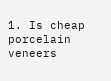1. Is cheap porcelain veneers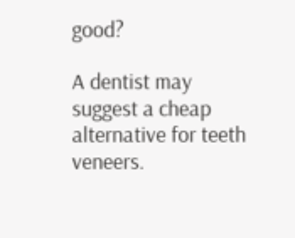good?

A dentist may suggest a cheap alternative for teeth veneers.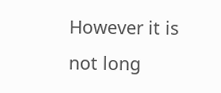However it is not long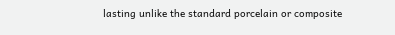lasting unlike the standard porcelain or composite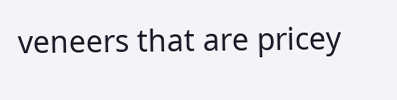veneers that are pricey